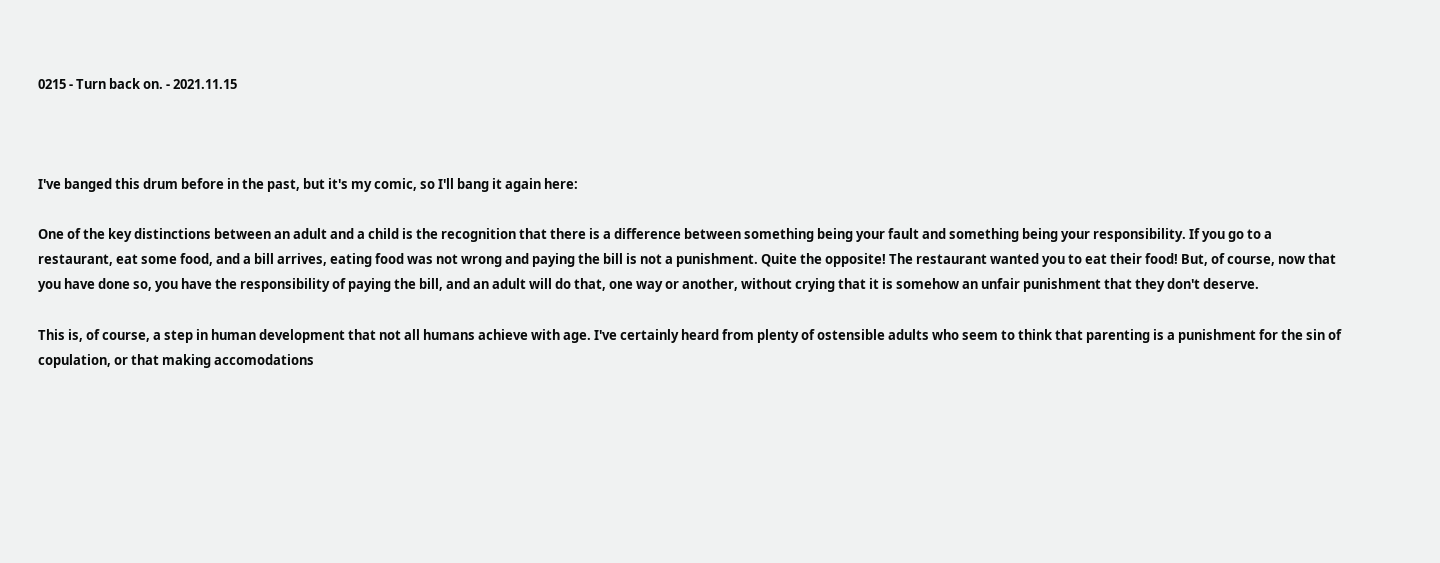0215 - Turn back on. - 2021.11.15



I've banged this drum before in the past, but it's my comic, so I'll bang it again here:

One of the key distinctions between an adult and a child is the recognition that there is a difference between something being your fault and something being your responsibility. If you go to a restaurant, eat some food, and a bill arrives, eating food was not wrong and paying the bill is not a punishment. Quite the opposite! The restaurant wanted you to eat their food! But, of course, now that you have done so, you have the responsibility of paying the bill, and an adult will do that, one way or another, without crying that it is somehow an unfair punishment that they don't deserve.

This is, of course, a step in human development that not all humans achieve with age. I've certainly heard from plenty of ostensible adults who seem to think that parenting is a punishment for the sin of copulation, or that making accomodations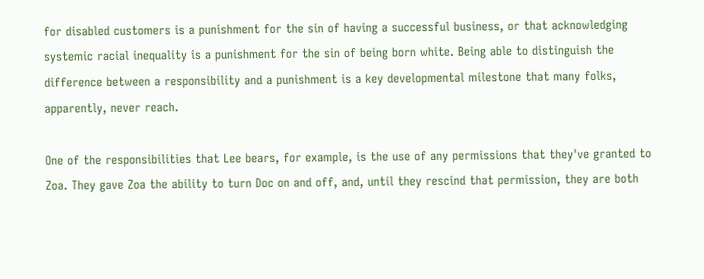for disabled customers is a punishment for the sin of having a successful business, or that acknowledging systemic racial inequality is a punishment for the sin of being born white. Being able to distinguish the difference between a responsibility and a punishment is a key developmental milestone that many folks, apparently, never reach.

One of the responsibilities that Lee bears, for example, is the use of any permissions that they've granted to Zoa. They gave Zoa the ability to turn Doc on and off, and, until they rescind that permission, they are both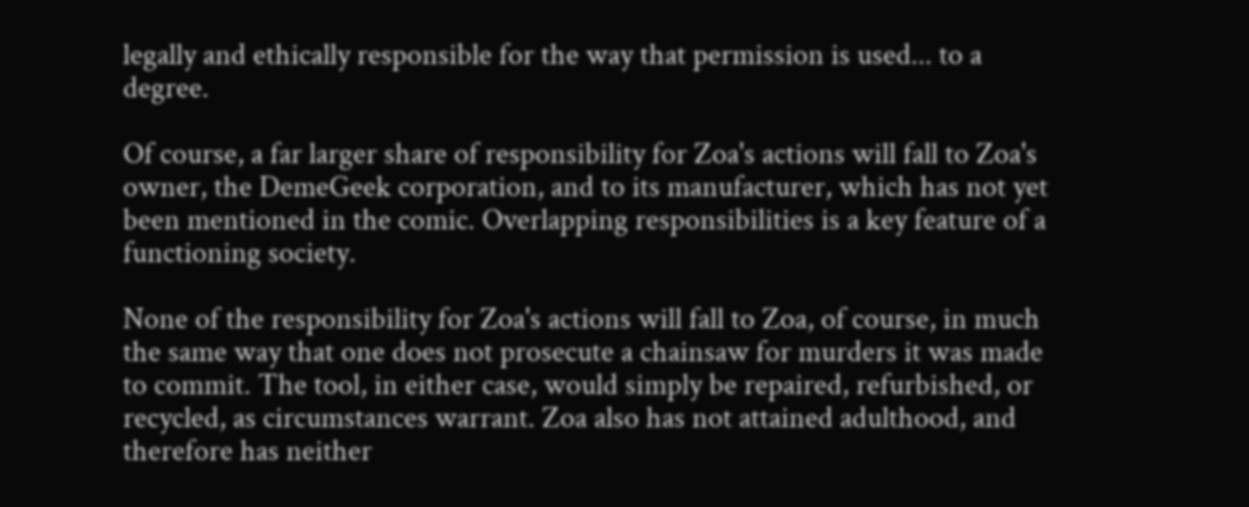legally and ethically responsible for the way that permission is used... to a degree.

Of course, a far larger share of responsibility for Zoa's actions will fall to Zoa's owner, the DemeGeek corporation, and to its manufacturer, which has not yet been mentioned in the comic. Overlapping responsibilities is a key feature of a functioning society.

None of the responsibility for Zoa's actions will fall to Zoa, of course, in much the same way that one does not prosecute a chainsaw for murders it was made to commit. The tool, in either case, would simply be repaired, refurbished, or recycled, as circumstances warrant. Zoa also has not attained adulthood, and therefore has neither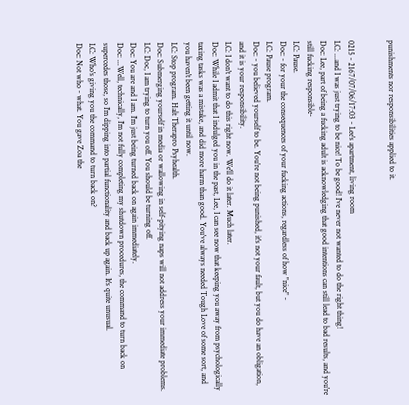punishments nor responsibilities applied to it.


0215 - 2167/07/06/17:03 - Lee's apartment, living room
LC: ...and I was just trying to be nice! To be good! I've never not wanted to do the right thing!
Doc: Lee, part of being a fucking adult is acknowledging that good intentions can still lead to bad results, and you're still fucking responsible-
LC: Pause.
Doc: - for your the consequences of your fucking actions, regardless of how "nice" -
LC: Pause program.
Doc: - you believed yourself to be. You're not being punished, it's not your fault, but you do have an obligation, and it is your responsibility.
LC: I don't want to do this right now. We'll do it later. Much later.
Doc: While I admit that I indulged you in the past, Lee, I can see now that keeping you away from psychologically taxing tasks was a mistake, and did more harm than good. You've always needed Tough Love of some sort, and you haven't been getting it until now.
LC: Stop program. Halt Therapro Psyhealth.
Doc: Submerging yourself in media or wallowing in self-pitying naps will not address your immediate problems.
LC: Doc, I am trying to turn you off. You should be turning off.
Doc: You are and I am. I'm just being turned back on again immediately.
Doc: ...Well, technically, I'm not fully completing my shutdown procedures, the command to turn back on supercedes those, so I'm dipping into partial functionality and back up again. It's quite unusual.
LC: Who's giving you the command to turn back on?
Doc: Not who - what. You gave Zoa the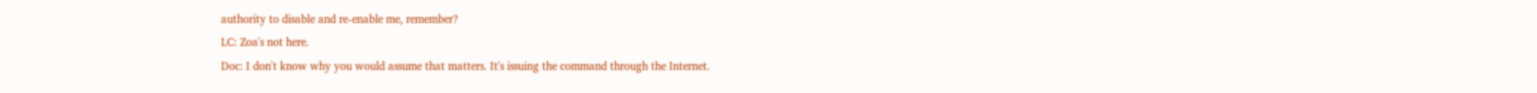authority to disable and re-enable me, remember?
LC: Zoa's not here.
Doc: I don't know why you would assume that matters. It's issuing the command through the Internet.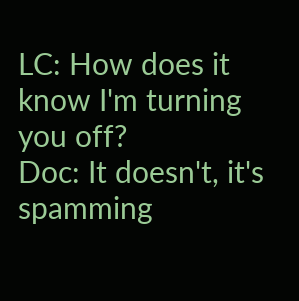LC: How does it know I'm turning you off?
Doc: It doesn't, it's spamming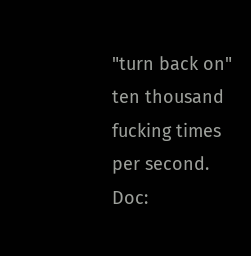"turn back on" ten thousand fucking times per second.
Doc: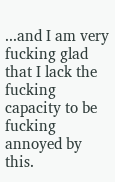...and I am very fucking glad that I lack the fucking capacity to be fucking annoyed by this.